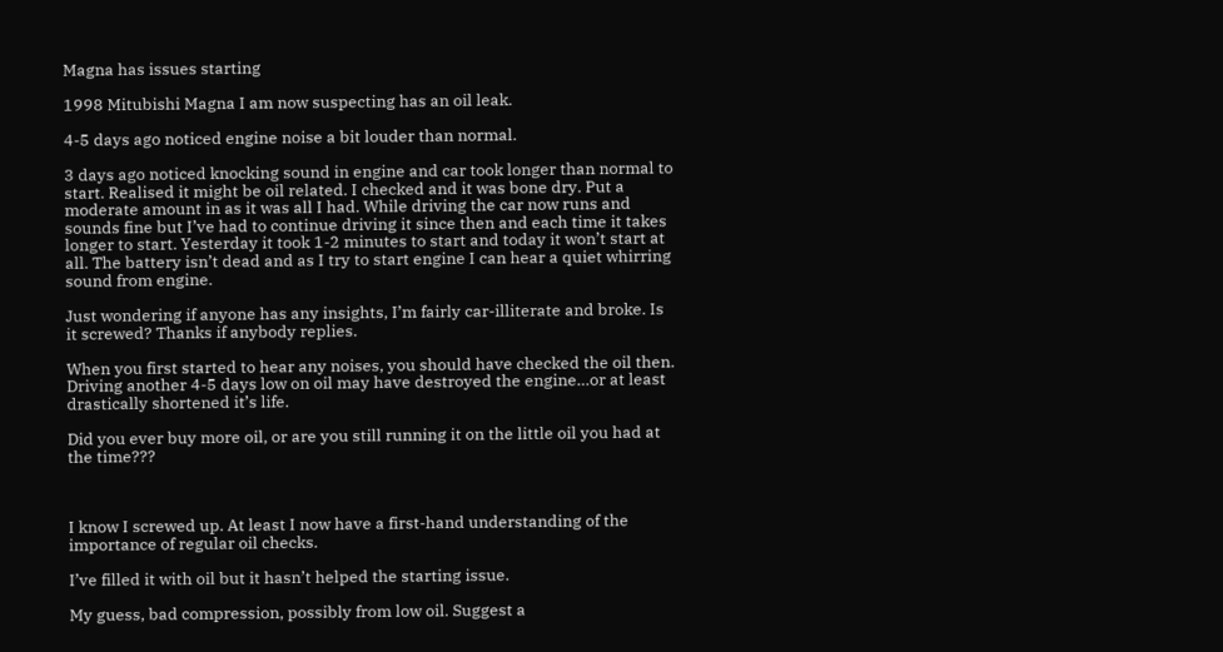Magna has issues starting

1998 Mitubishi Magna I am now suspecting has an oil leak.

4-5 days ago noticed engine noise a bit louder than normal.

3 days ago noticed knocking sound in engine and car took longer than normal to start. Realised it might be oil related. I checked and it was bone dry. Put a moderate amount in as it was all I had. While driving the car now runs and sounds fine but I’ve had to continue driving it since then and each time it takes longer to start. Yesterday it took 1-2 minutes to start and today it won’t start at all. The battery isn’t dead and as I try to start engine I can hear a quiet whirring sound from engine.

Just wondering if anyone has any insights, I’m fairly car-illiterate and broke. Is it screwed? Thanks if anybody replies.

When you first started to hear any noises, you should have checked the oil then. Driving another 4-5 days low on oil may have destroyed the engine…or at least drastically shortened it’s life.

Did you ever buy more oil, or are you still running it on the little oil you had at the time???



I know I screwed up. At least I now have a first-hand understanding of the importance of regular oil checks.

I’ve filled it with oil but it hasn’t helped the starting issue.

My guess, bad compression, possibly from low oil. Suggest a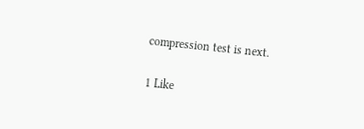compression test is next.

1 Like